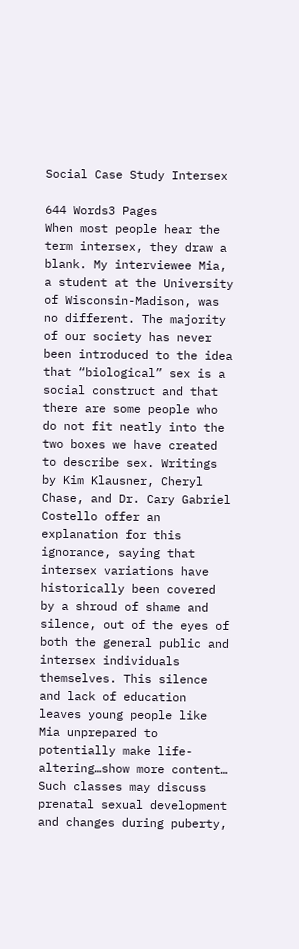Social Case Study Intersex

644 Words3 Pages
When most people hear the term intersex, they draw a blank. My interviewee Mia, a student at the University of Wisconsin-Madison, was no different. The majority of our society has never been introduced to the idea that “biological” sex is a social construct and that there are some people who do not fit neatly into the two boxes we have created to describe sex. Writings by Kim Klausner, Cheryl Chase, and Dr. Cary Gabriel Costello offer an explanation for this ignorance, saying that intersex variations have historically been covered by a shroud of shame and silence, out of the eyes of both the general public and intersex individuals themselves. This silence and lack of education leaves young people like Mia unprepared to potentially make life-altering…show more content…
Such classes may discuss prenatal sexual development and changes during puberty,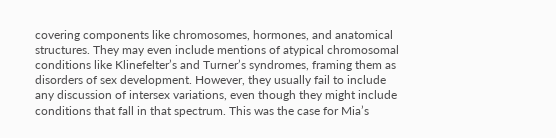covering components like chromosomes, hormones, and anatomical structures. They may even include mentions of atypical chromosomal conditions like Klinefelter’s and Turner’s syndromes, framing them as disorders of sex development. However, they usually fail to include any discussion of intersex variations, even though they might include conditions that fall in that spectrum. This was the case for Mia’s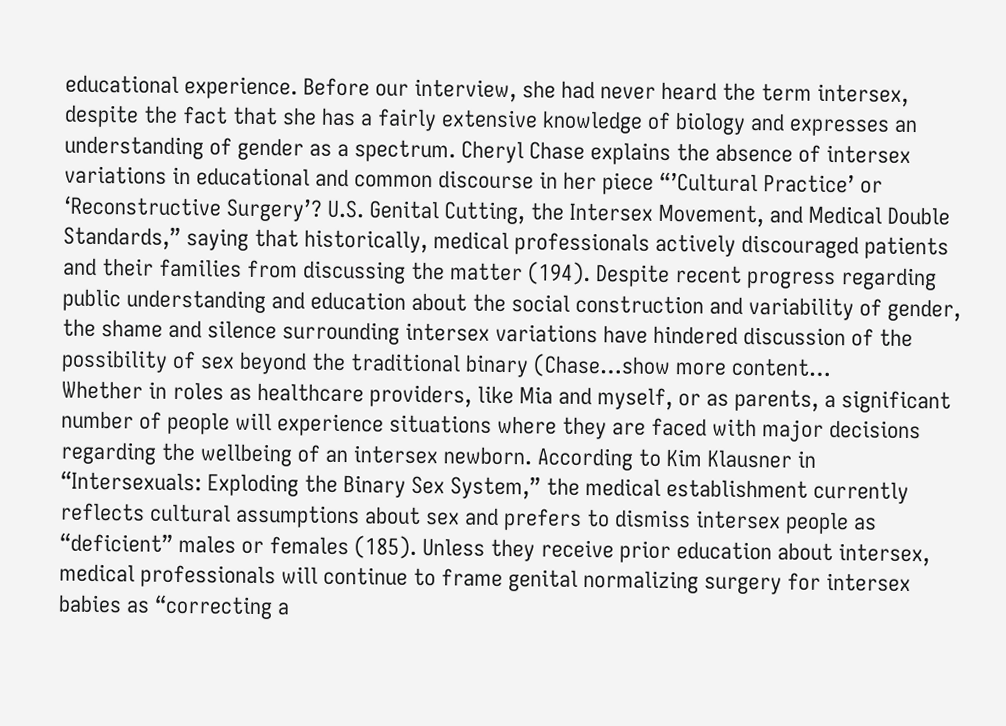educational experience. Before our interview, she had never heard the term intersex, despite the fact that she has a fairly extensive knowledge of biology and expresses an understanding of gender as a spectrum. Cheryl Chase explains the absence of intersex variations in educational and common discourse in her piece “’Cultural Practice’ or ‘Reconstructive Surgery’? U.S. Genital Cutting, the Intersex Movement, and Medical Double Standards,” saying that historically, medical professionals actively discouraged patients and their families from discussing the matter (194). Despite recent progress regarding public understanding and education about the social construction and variability of gender, the shame and silence surrounding intersex variations have hindered discussion of the possibility of sex beyond the traditional binary (Chase…show more content…
Whether in roles as healthcare providers, like Mia and myself, or as parents, a significant number of people will experience situations where they are faced with major decisions regarding the wellbeing of an intersex newborn. According to Kim Klausner in “Intersexuals: Exploding the Binary Sex System,” the medical establishment currently reflects cultural assumptions about sex and prefers to dismiss intersex people as “deficient” males or females (185). Unless they receive prior education about intersex, medical professionals will continue to frame genital normalizing surgery for intersex babies as “correcting a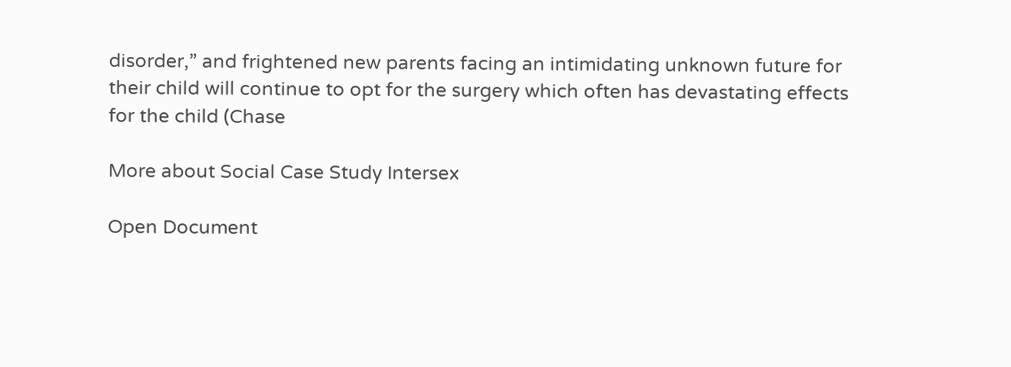disorder,” and frightened new parents facing an intimidating unknown future for their child will continue to opt for the surgery which often has devastating effects for the child (Chase

More about Social Case Study Intersex

Open Document